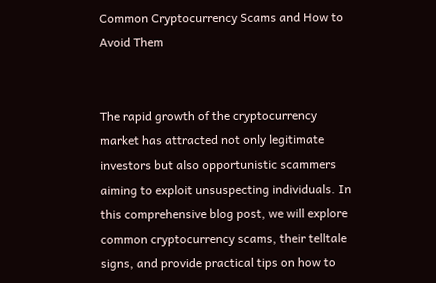Common Cryptocurrency Scams and How to Avoid Them


The rapid growth of the cryptocurrency market has attracted not only legitimate investors but also opportunistic scammers aiming to exploit unsuspecting individuals. In this comprehensive blog post, we will explore common cryptocurrency scams, their telltale signs, and provide practical tips on how to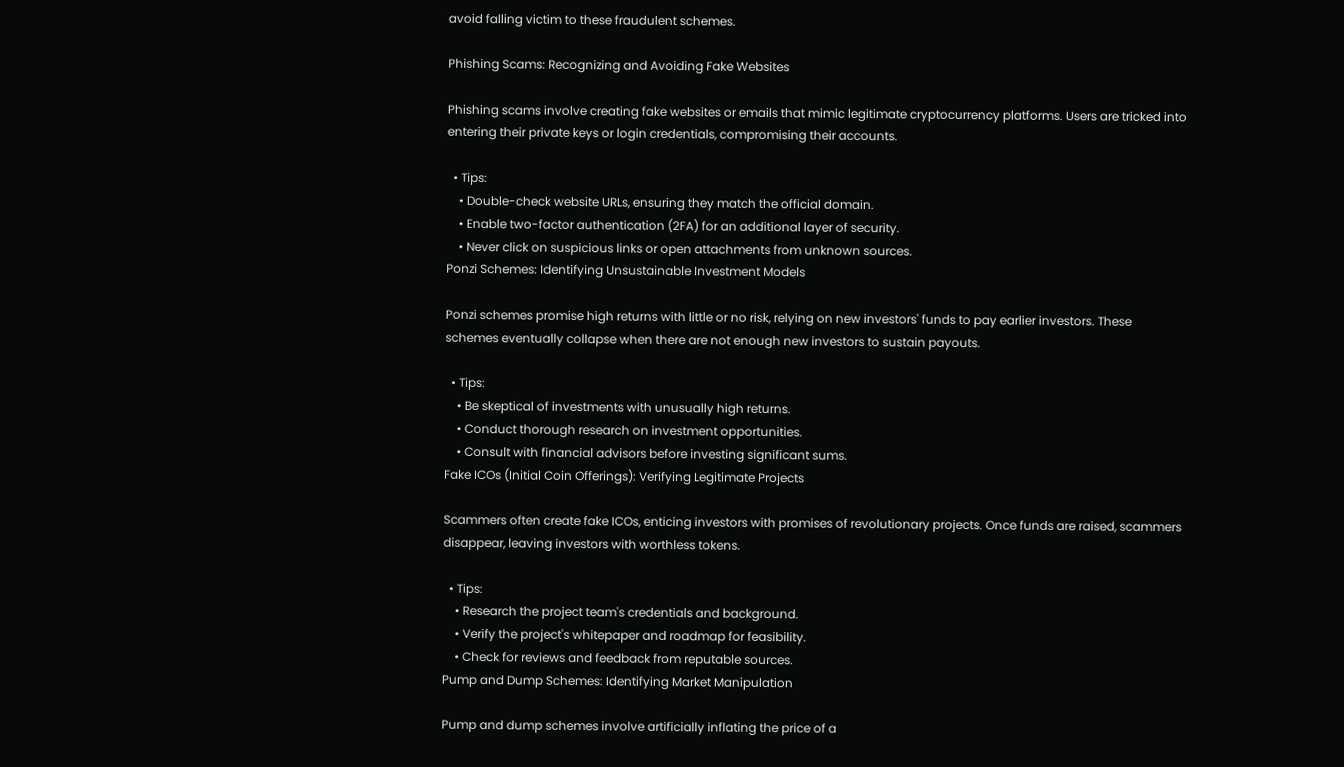avoid falling victim to these fraudulent schemes.

Phishing Scams: Recognizing and Avoiding Fake Websites

Phishing scams involve creating fake websites or emails that mimic legitimate cryptocurrency platforms. Users are tricked into entering their private keys or login credentials, compromising their accounts.

  • Tips:
    • Double-check website URLs, ensuring they match the official domain.
    • Enable two-factor authentication (2FA) for an additional layer of security.
    • Never click on suspicious links or open attachments from unknown sources.
Ponzi Schemes: Identifying Unsustainable Investment Models

Ponzi schemes promise high returns with little or no risk, relying on new investors' funds to pay earlier investors. These schemes eventually collapse when there are not enough new investors to sustain payouts.

  • Tips:
    • Be skeptical of investments with unusually high returns.
    • Conduct thorough research on investment opportunities.
    • Consult with financial advisors before investing significant sums.
Fake ICOs (Initial Coin Offerings): Verifying Legitimate Projects

Scammers often create fake ICOs, enticing investors with promises of revolutionary projects. Once funds are raised, scammers disappear, leaving investors with worthless tokens.

  • Tips:
    • Research the project team's credentials and background.
    • Verify the project's whitepaper and roadmap for feasibility.
    • Check for reviews and feedback from reputable sources.
Pump and Dump Schemes: Identifying Market Manipulation

Pump and dump schemes involve artificially inflating the price of a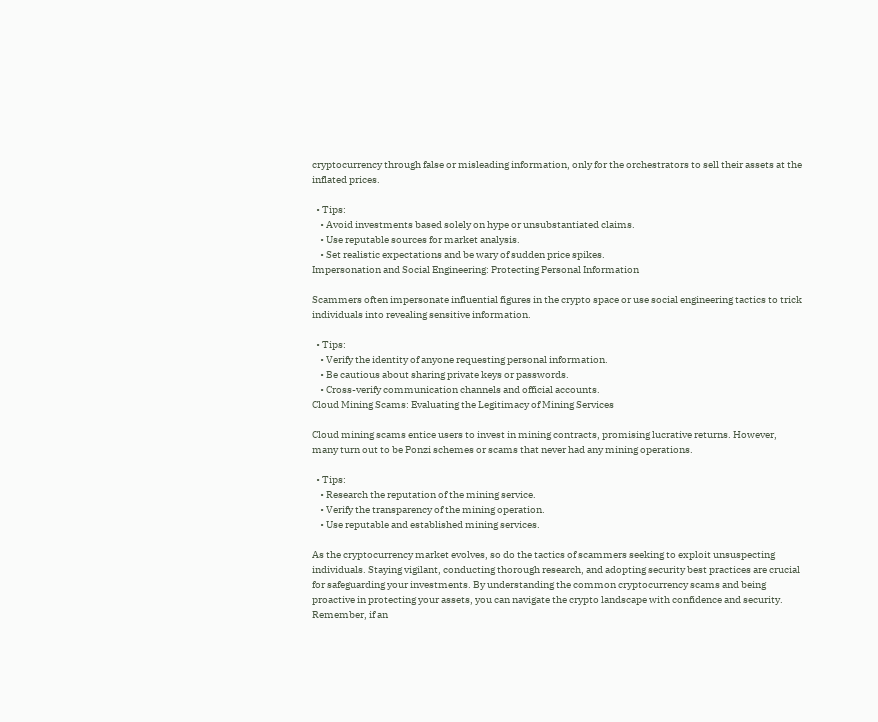cryptocurrency through false or misleading information, only for the orchestrators to sell their assets at the inflated prices.

  • Tips:
    • Avoid investments based solely on hype or unsubstantiated claims.
    • Use reputable sources for market analysis.
    • Set realistic expectations and be wary of sudden price spikes.
Impersonation and Social Engineering: Protecting Personal Information

Scammers often impersonate influential figures in the crypto space or use social engineering tactics to trick individuals into revealing sensitive information.

  • Tips:
    • Verify the identity of anyone requesting personal information.
    • Be cautious about sharing private keys or passwords.
    • Cross-verify communication channels and official accounts.
Cloud Mining Scams: Evaluating the Legitimacy of Mining Services

Cloud mining scams entice users to invest in mining contracts, promising lucrative returns. However, many turn out to be Ponzi schemes or scams that never had any mining operations.

  • Tips:
    • Research the reputation of the mining service.
    • Verify the transparency of the mining operation.
    • Use reputable and established mining services.

As the cryptocurrency market evolves, so do the tactics of scammers seeking to exploit unsuspecting individuals. Staying vigilant, conducting thorough research, and adopting security best practices are crucial for safeguarding your investments. By understanding the common cryptocurrency scams and being proactive in protecting your assets, you can navigate the crypto landscape with confidence and security. Remember, if an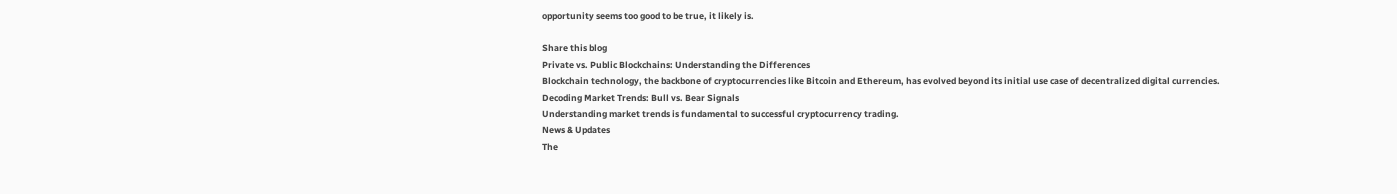opportunity seems too good to be true, it likely is.

Share this blog
Private vs. Public Blockchains: Understanding the Differences
Blockchain technology, the backbone of cryptocurrencies like Bitcoin and Ethereum, has evolved beyond its initial use case of decentralized digital currencies.
Decoding Market Trends: Bull vs. Bear Signals
Understanding market trends is fundamental to successful cryptocurrency trading.
News & Updates
The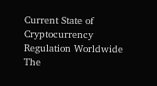Current State of Cryptocurrency Regulation Worldwide
The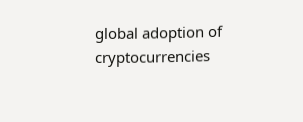global adoption of cryptocurrencies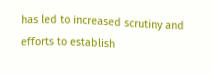has led to increased scrutiny and efforts to establish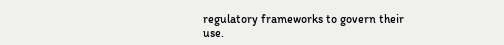regulatory frameworks to govern their use.